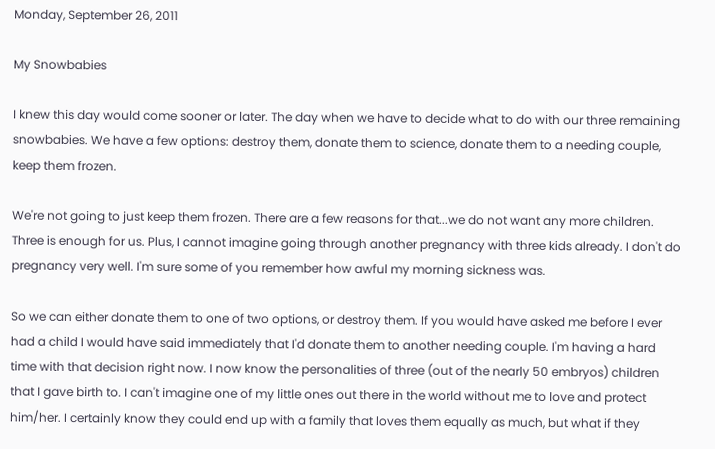Monday, September 26, 2011

My Snowbabies

I knew this day would come sooner or later. The day when we have to decide what to do with our three remaining snowbabies. We have a few options: destroy them, donate them to science, donate them to a needing couple, keep them frozen.

We're not going to just keep them frozen. There are a few reasons for that...we do not want any more children. Three is enough for us. Plus, I cannot imagine going through another pregnancy with three kids already. I don't do pregnancy very well. I'm sure some of you remember how awful my morning sickness was.

So we can either donate them to one of two options, or destroy them. If you would have asked me before I ever had a child I would have said immediately that I'd donate them to another needing couple. I'm having a hard time with that decision right now. I now know the personalities of three (out of the nearly 50 embryos) children that I gave birth to. I can't imagine one of my little ones out there in the world without me to love and protect him/her. I certainly know they could end up with a family that loves them equally as much, but what if they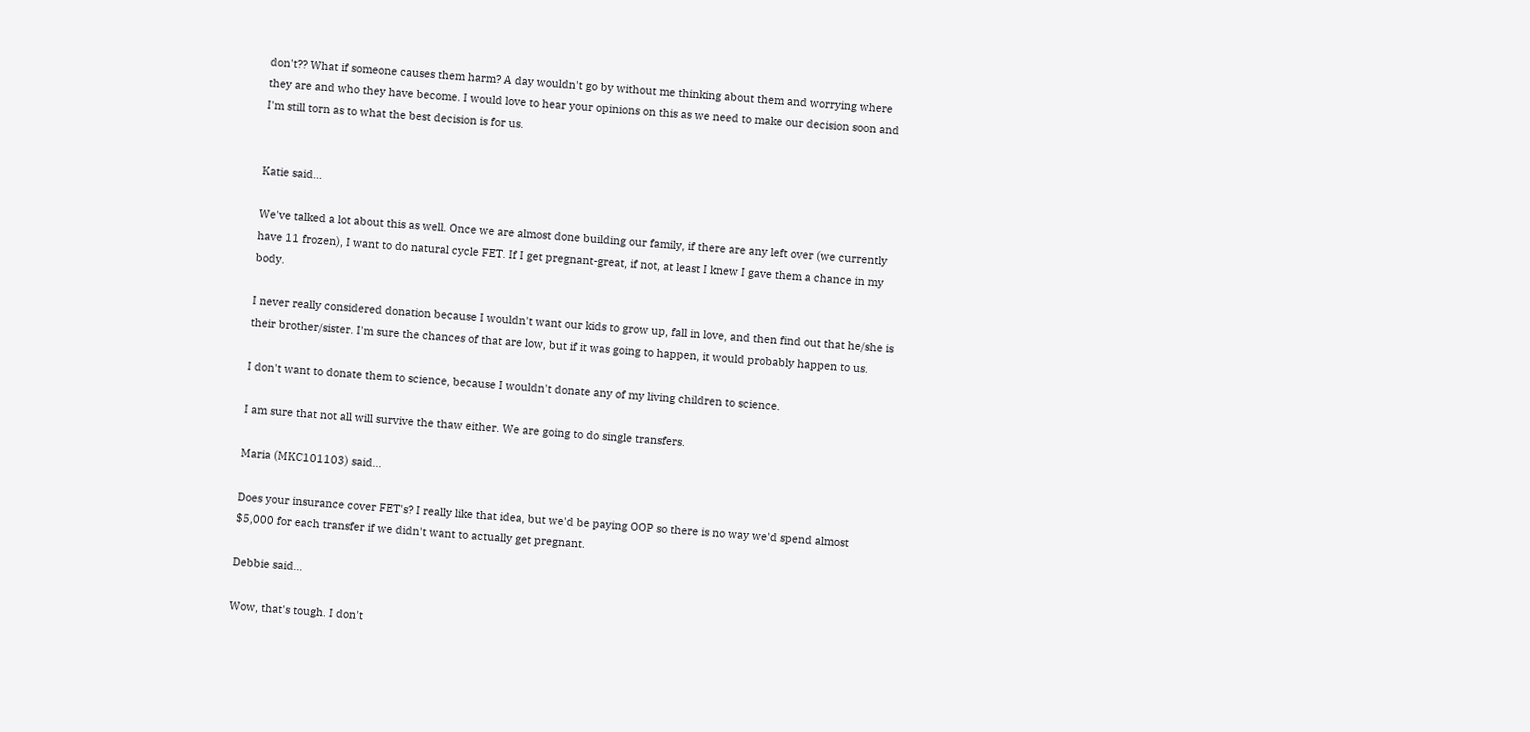don't?? What if someone causes them harm? A day wouldn't go by without me thinking about them and worrying where they are and who they have become. I would love to hear your opinions on this as we need to make our decision soon and I'm still torn as to what the best decision is for us.


Katie said...

We've talked a lot about this as well. Once we are almost done building our family, if there are any left over (we currently have 11 frozen), I want to do natural cycle FET. If I get pregnant-great, if not, at least I knew I gave them a chance in my body.

I never really considered donation because I wouldn't want our kids to grow up, fall in love, and then find out that he/she is their brother/sister. I'm sure the chances of that are low, but if it was going to happen, it would probably happen to us.

I don't want to donate them to science, because I wouldn't donate any of my living children to science.

I am sure that not all will survive the thaw either. We are going to do single transfers.

Maria (MKC101103) said...

Does your insurance cover FET's? I really like that idea, but we'd be paying OOP so there is no way we'd spend almost $5,000 for each transfer if we didn't want to actually get pregnant.

Debbie said...

Wow, that's tough. I don't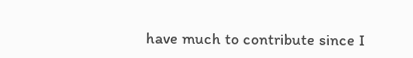have much to contribute since I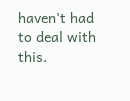haven't had to deal with this.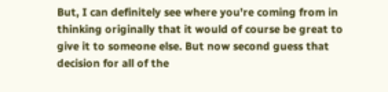But, I can definitely see where you're coming from in thinking originally that it would of course be great to give it to someone else. But now second guess that decision for all of the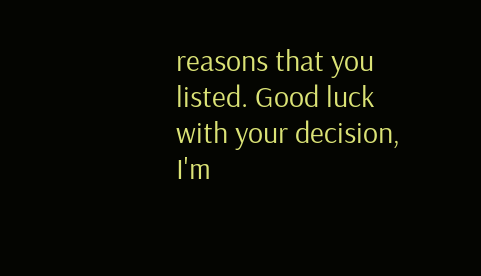reasons that you listed. Good luck with your decision, I'm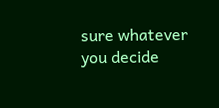sure whatever you decide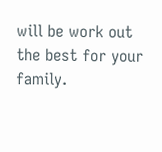will be work out the best for your family.